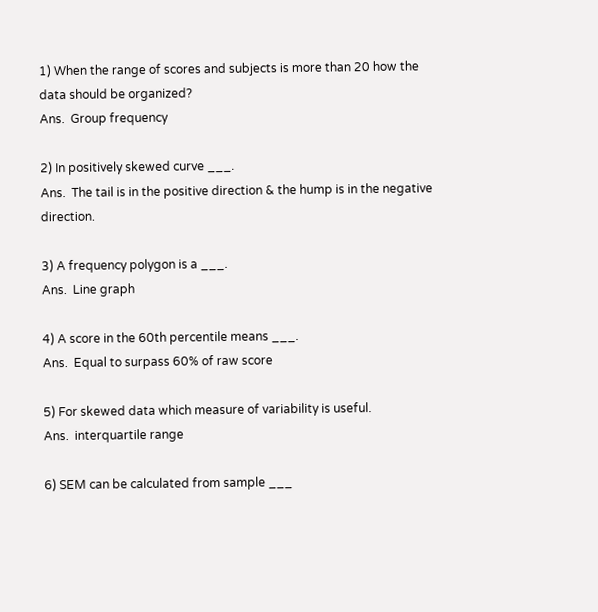1) When the range of scores and subjects is more than 20 how the data should be organized?
Ans.  Group frequency

2) In positively skewed curve ___.
Ans.  The tail is in the positive direction & the hump is in the negative direction.

3) A frequency polygon is a ___.
Ans.  Line graph

4) A score in the 60th percentile means ___.
Ans.  Equal to surpass 60% of raw score

5) For skewed data which measure of variability is useful.
Ans.  interquartile range

6) SEM can be calculated from sample ___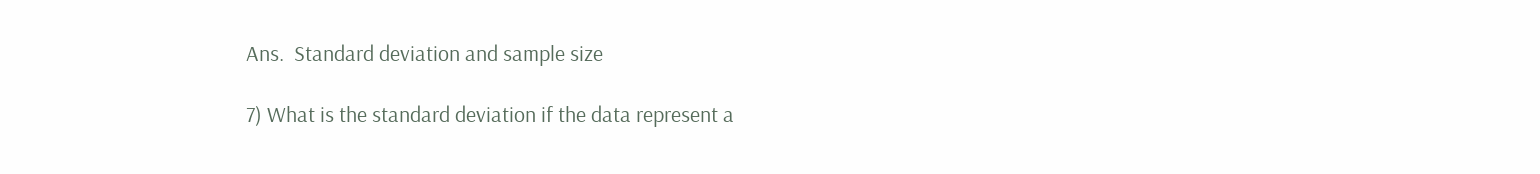Ans.  Standard deviation and sample size

7) What is the standard deviation if the data represent a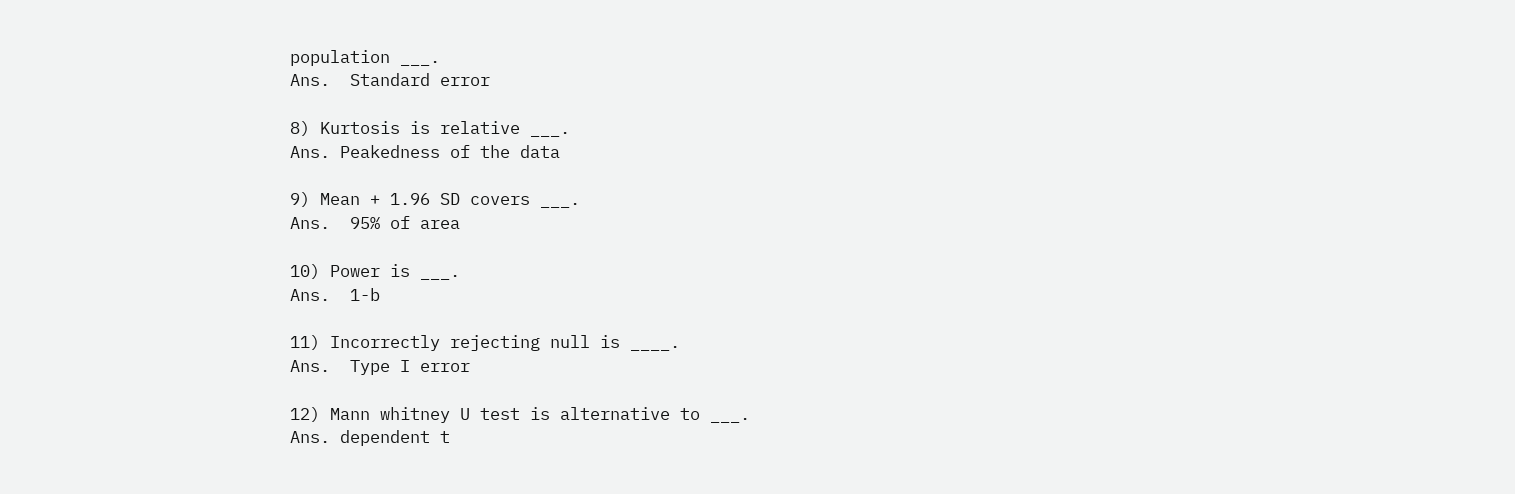population ___.
Ans.  Standard error

8) Kurtosis is relative ___.
Ans. Peakedness of the data

9) Mean + 1.96 SD covers ___.
Ans.  95% of area

10) Power is ___.
Ans.  1-b

11) Incorrectly rejecting null is ____.
Ans.  Type I error

12) Mann whitney U test is alternative to ___.
Ans. dependent t